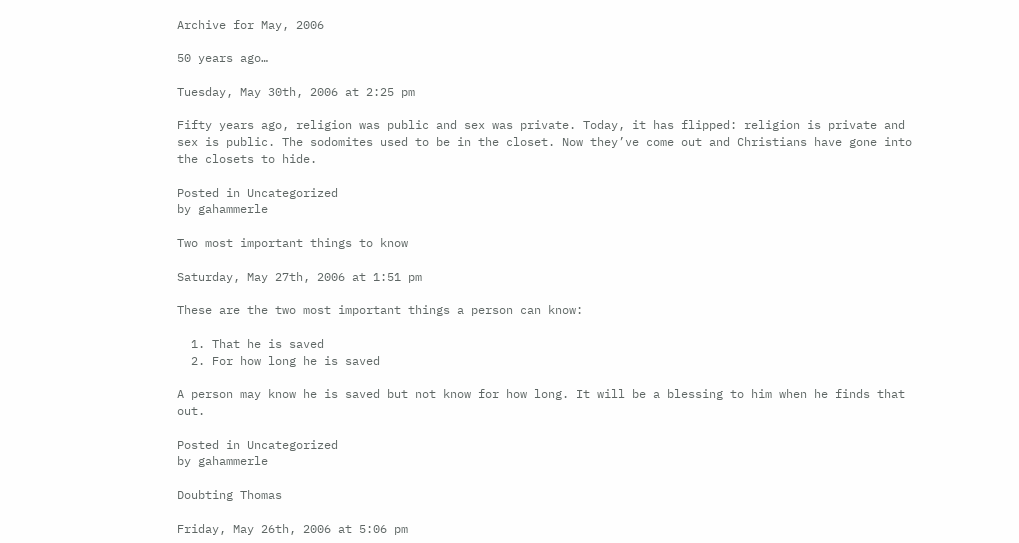Archive for May, 2006

50 years ago…

Tuesday, May 30th, 2006 at 2:25 pm

Fifty years ago, religion was public and sex was private. Today, it has flipped: religion is private and sex is public. The sodomites used to be in the closet. Now they’ve come out and Christians have gone into the closets to hide.

Posted in Uncategorized
by gahammerle

Two most important things to know

Saturday, May 27th, 2006 at 1:51 pm

These are the two most important things a person can know:

  1. That he is saved
  2. For how long he is saved

A person may know he is saved but not know for how long. It will be a blessing to him when he finds that out.

Posted in Uncategorized
by gahammerle

Doubting Thomas

Friday, May 26th, 2006 at 5:06 pm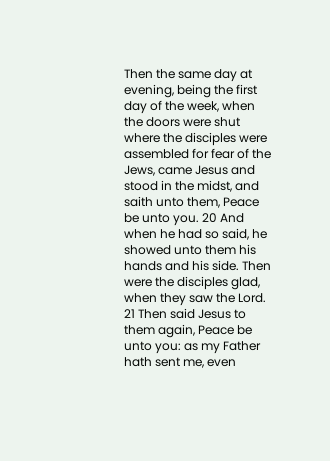Then the same day at evening, being the first day of the week, when the doors were shut where the disciples were assembled for fear of the Jews, came Jesus and stood in the midst, and saith unto them, Peace be unto you. 20 And when he had so said, he showed unto them his hands and his side. Then were the disciples glad, when they saw the Lord. 21 Then said Jesus to them again, Peace be unto you: as my Father hath sent me, even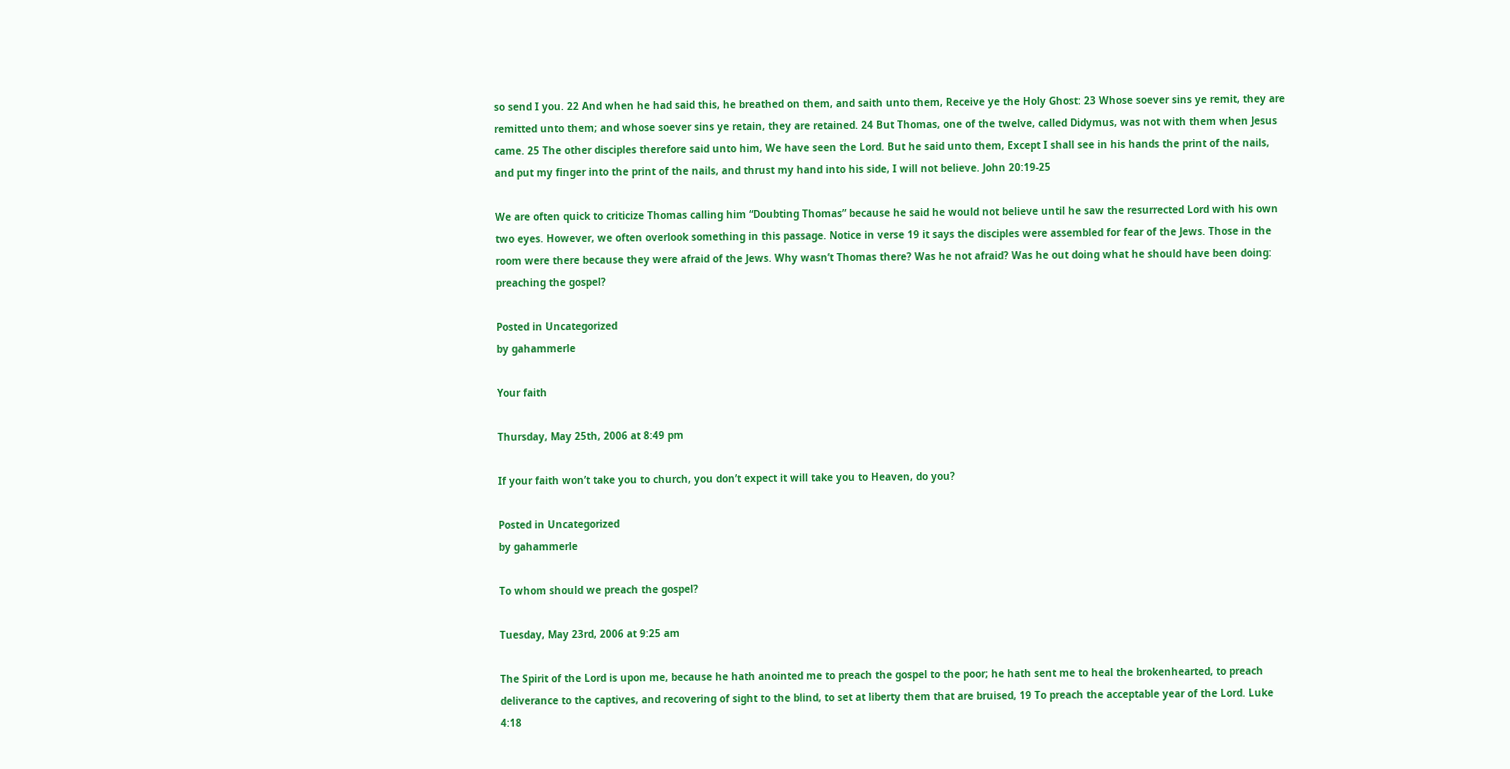so send I you. 22 And when he had said this, he breathed on them, and saith unto them, Receive ye the Holy Ghost: 23 Whose soever sins ye remit, they are remitted unto them; and whose soever sins ye retain, they are retained. 24 But Thomas, one of the twelve, called Didymus, was not with them when Jesus came. 25 The other disciples therefore said unto him, We have seen the Lord. But he said unto them, Except I shall see in his hands the print of the nails, and put my finger into the print of the nails, and thrust my hand into his side, I will not believe. John 20:19-25

We are often quick to criticize Thomas calling him “Doubting Thomas” because he said he would not believe until he saw the resurrected Lord with his own two eyes. However, we often overlook something in this passage. Notice in verse 19 it says the disciples were assembled for fear of the Jews. Those in the room were there because they were afraid of the Jews. Why wasn’t Thomas there? Was he not afraid? Was he out doing what he should have been doing: preaching the gospel?

Posted in Uncategorized
by gahammerle

Your faith

Thursday, May 25th, 2006 at 8:49 pm

If your faith won’t take you to church, you don’t expect it will take you to Heaven, do you?

Posted in Uncategorized
by gahammerle

To whom should we preach the gospel?

Tuesday, May 23rd, 2006 at 9:25 am

The Spirit of the Lord is upon me, because he hath anointed me to preach the gospel to the poor; he hath sent me to heal the brokenhearted, to preach deliverance to the captives, and recovering of sight to the blind, to set at liberty them that are bruised, 19 To preach the acceptable year of the Lord. Luke 4:18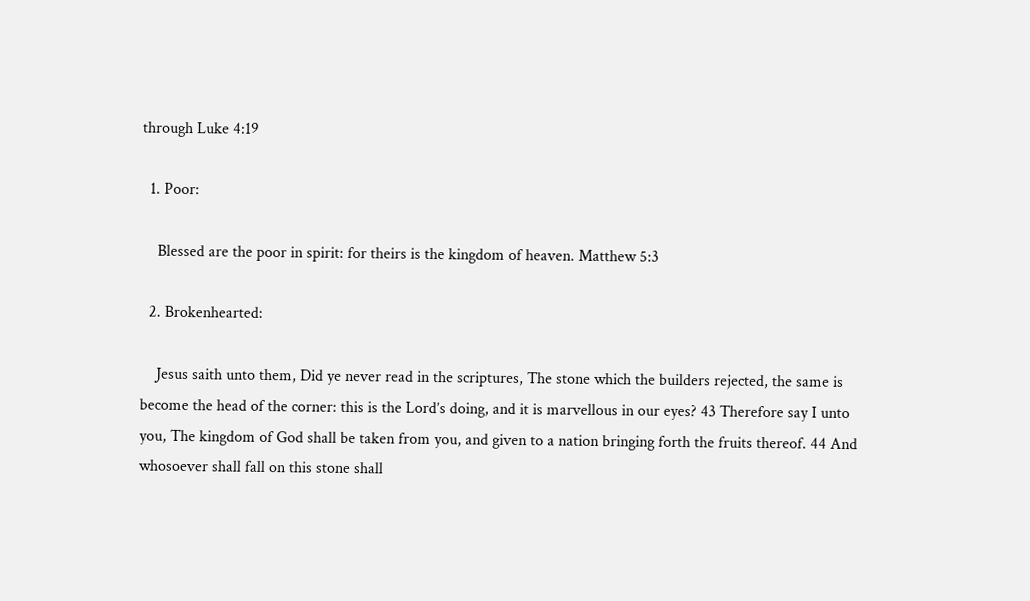through Luke 4:19

  1. Poor:

    Blessed are the poor in spirit: for theirs is the kingdom of heaven. Matthew 5:3

  2. Brokenhearted:

    Jesus saith unto them, Did ye never read in the scriptures, The stone which the builders rejected, the same is become the head of the corner: this is the Lord’s doing, and it is marvellous in our eyes? 43 Therefore say I unto you, The kingdom of God shall be taken from you, and given to a nation bringing forth the fruits thereof. 44 And whosoever shall fall on this stone shall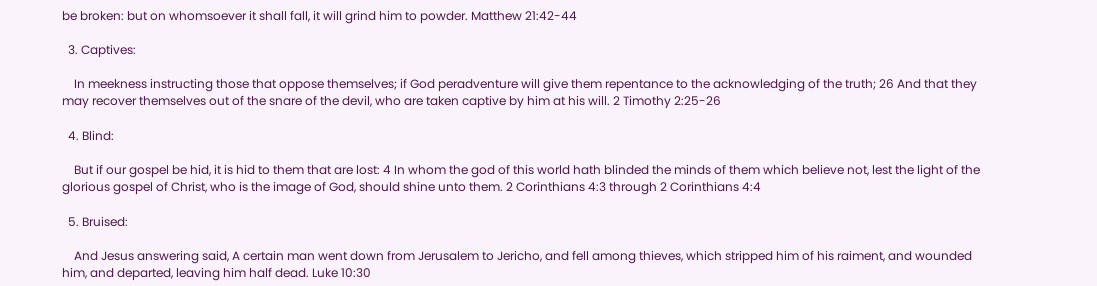be broken: but on whomsoever it shall fall, it will grind him to powder. Matthew 21:42-44

  3. Captives:

    In meekness instructing those that oppose themselves; if God peradventure will give them repentance to the acknowledging of the truth; 26 And that they may recover themselves out of the snare of the devil, who are taken captive by him at his will. 2 Timothy 2:25-26

  4. Blind:

    But if our gospel be hid, it is hid to them that are lost: 4 In whom the god of this world hath blinded the minds of them which believe not, lest the light of the glorious gospel of Christ, who is the image of God, should shine unto them. 2 Corinthians 4:3 through 2 Corinthians 4:4

  5. Bruised:

    And Jesus answering said, A certain man went down from Jerusalem to Jericho, and fell among thieves, which stripped him of his raiment, and wounded him, and departed, leaving him half dead. Luke 10:30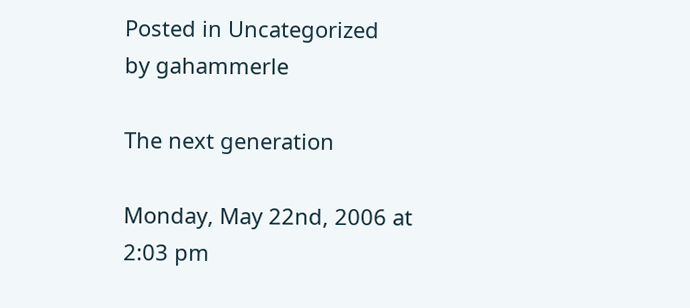Posted in Uncategorized
by gahammerle

The next generation

Monday, May 22nd, 2006 at 2:03 pm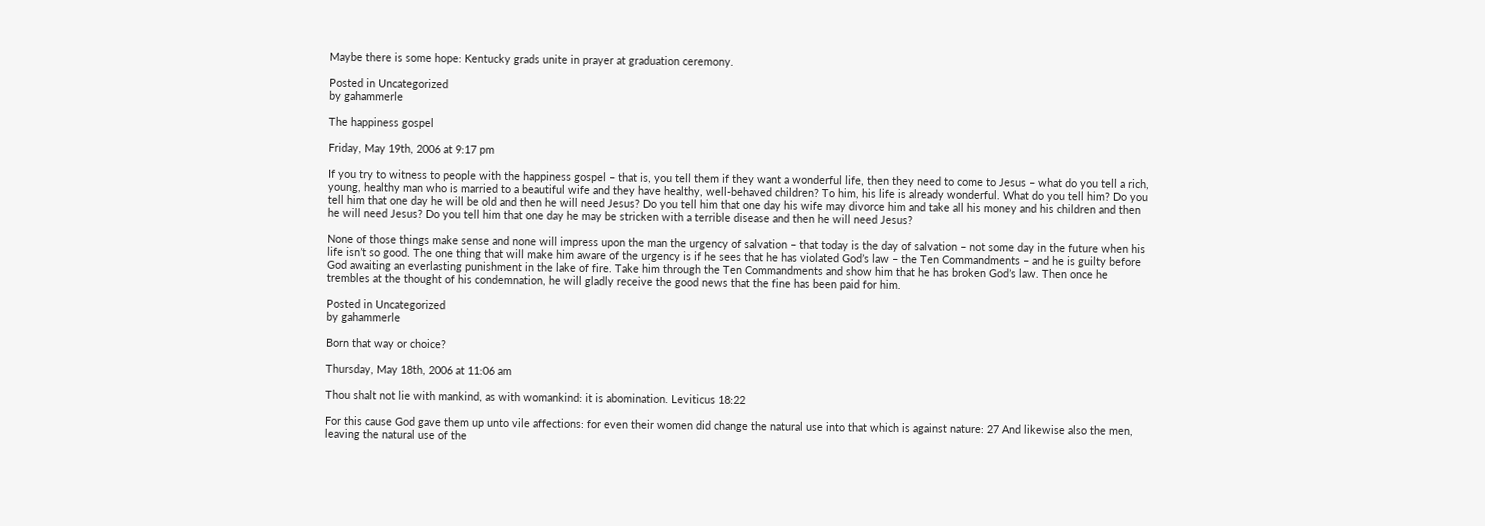Maybe there is some hope: Kentucky grads unite in prayer at graduation ceremony.

Posted in Uncategorized
by gahammerle

The happiness gospel

Friday, May 19th, 2006 at 9:17 pm

If you try to witness to people with the happiness gospel – that is, you tell them if they want a wonderful life, then they need to come to Jesus – what do you tell a rich, young, healthy man who is married to a beautiful wife and they have healthy, well-behaved children? To him, his life is already wonderful. What do you tell him? Do you tell him that one day he will be old and then he will need Jesus? Do you tell him that one day his wife may divorce him and take all his money and his children and then he will need Jesus? Do you tell him that one day he may be stricken with a terrible disease and then he will need Jesus?

None of those things make sense and none will impress upon the man the urgency of salvation – that today is the day of salvation – not some day in the future when his life isn’t so good. The one thing that will make him aware of the urgency is if he sees that he has violated God’s law – the Ten Commandments – and he is guilty before God awaiting an everlasting punishment in the lake of fire. Take him through the Ten Commandments and show him that he has broken God’s law. Then once he trembles at the thought of his condemnation, he will gladly receive the good news that the fine has been paid for him.

Posted in Uncategorized
by gahammerle

Born that way or choice?

Thursday, May 18th, 2006 at 11:06 am

Thou shalt not lie with mankind, as with womankind: it is abomination. Leviticus 18:22

For this cause God gave them up unto vile affections: for even their women did change the natural use into that which is against nature: 27 And likewise also the men, leaving the natural use of the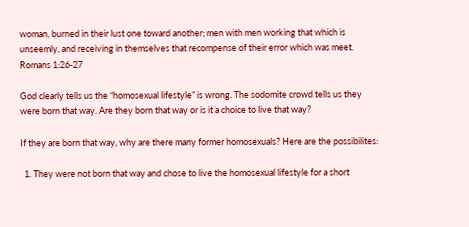woman, burned in their lust one toward another; men with men working that which is unseemly, and receiving in themselves that recompense of their error which was meet. Romans 1:26-27

God clearly tells us the “homosexual lifestyle” is wrong. The sodomite crowd tells us they were born that way. Are they born that way or is it a choice to live that way?

If they are born that way, why are there many former homosexuals? Here are the possibilites:

  1. They were not born that way and chose to live the homosexual lifestyle for a short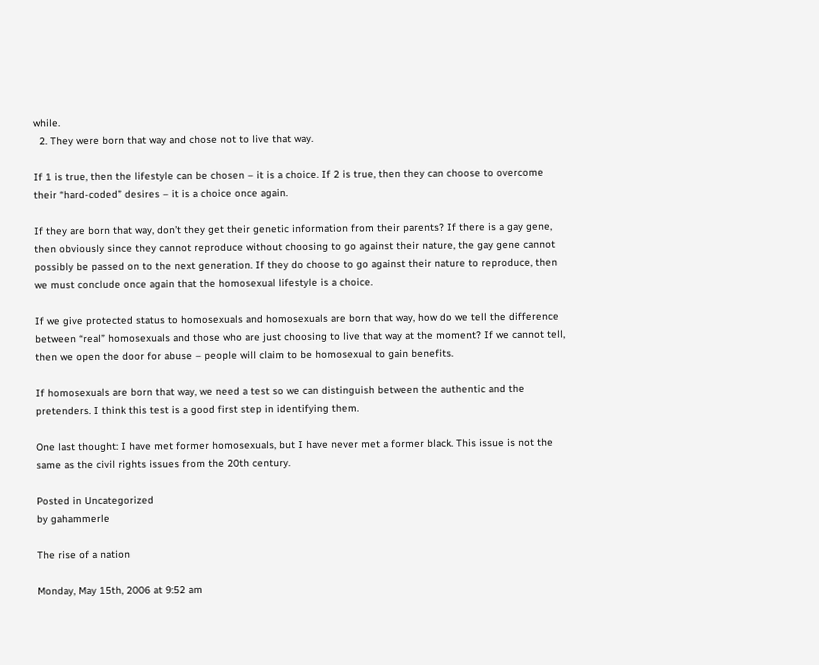while.
  2. They were born that way and chose not to live that way.

If 1 is true, then the lifestyle can be chosen – it is a choice. If 2 is true, then they can choose to overcome their “hard-coded” desires – it is a choice once again.

If they are born that way, don’t they get their genetic information from their parents? If there is a gay gene, then obviously since they cannot reproduce without choosing to go against their nature, the gay gene cannot possibly be passed on to the next generation. If they do choose to go against their nature to reproduce, then we must conclude once again that the homosexual lifestyle is a choice.

If we give protected status to homosexuals and homosexuals are born that way, how do we tell the difference between “real” homosexuals and those who are just choosing to live that way at the moment? If we cannot tell, then we open the door for abuse – people will claim to be homosexual to gain benefits.

If homosexuals are born that way, we need a test so we can distinguish between the authentic and the pretenders. I think this test is a good first step in identifying them.

One last thought: I have met former homosexuals, but I have never met a former black. This issue is not the same as the civil rights issues from the 20th century.

Posted in Uncategorized
by gahammerle

The rise of a nation

Monday, May 15th, 2006 at 9:52 am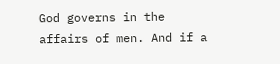God governs in the affairs of men. And if a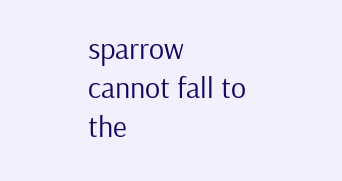sparrow cannot fall to the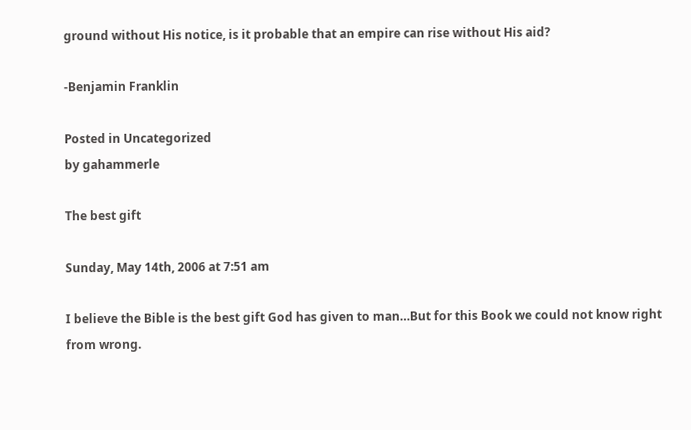ground without His notice, is it probable that an empire can rise without His aid?

-Benjamin Franklin

Posted in Uncategorized
by gahammerle

The best gift

Sunday, May 14th, 2006 at 7:51 am

I believe the Bible is the best gift God has given to man…But for this Book we could not know right from wrong.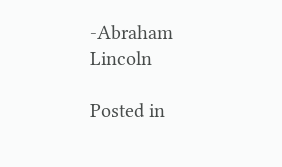-Abraham Lincoln

Posted in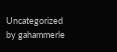Uncategorized
by gahammerle